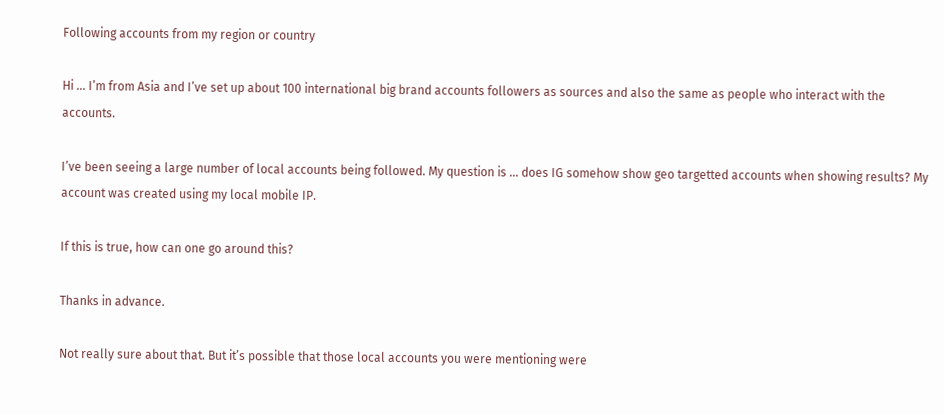Following accounts from my region or country

Hi … I’m from Asia and I’ve set up about 100 international big brand accounts followers as sources and also the same as people who interact with the accounts.

I’ve been seeing a large number of local accounts being followed. My question is … does IG somehow show geo targetted accounts when showing results? My account was created using my local mobile IP.

If this is true, how can one go around this?

Thanks in advance.

Not really sure about that. But it’s possible that those local accounts you were mentioning were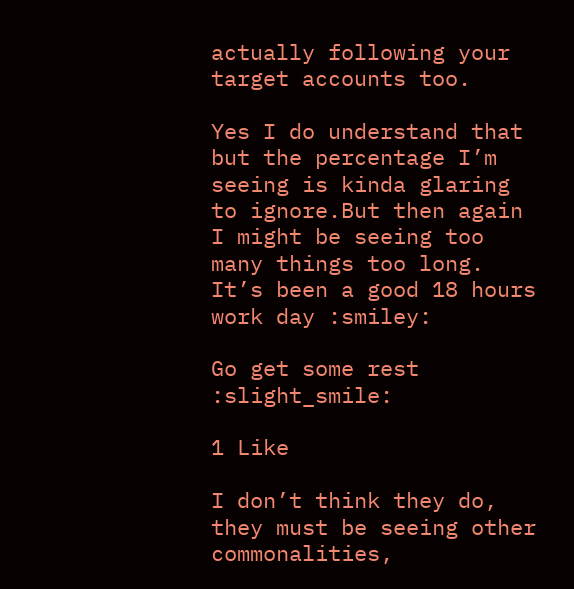actually following your target accounts too.

Yes I do understand that but the percentage I’m seeing is kinda glaring to ignore.But then again I might be seeing too many things too long. It’s been a good 18 hours work day :smiley:

Go get some rest :slight_smile:

1 Like

I don’t think they do, they must be seeing other commonalities,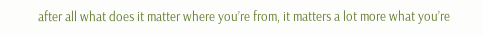after all what does it matter where you’re from, it matters a lot more what you’re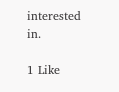interested in.

1 Like